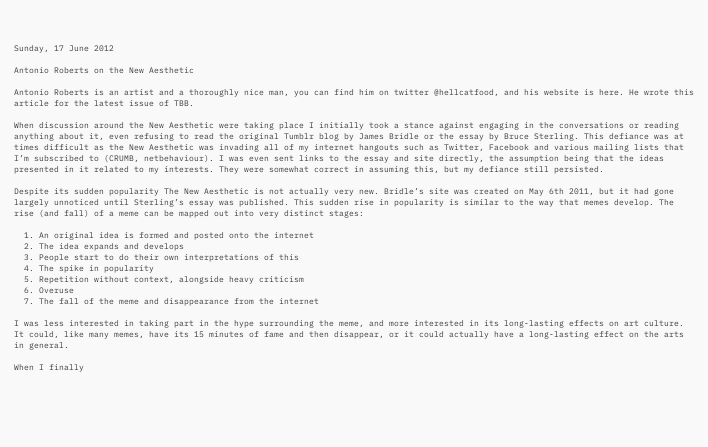Sunday, 17 June 2012

Antonio Roberts on the New Aesthetic

Antonio Roberts is an artist and a thoroughly nice man, you can find him on twitter @hellcatfood, and his website is here. He wrote this article for the latest issue of TBB.

When discussion around the New Aesthetic were taking place I initially took a stance against engaging in the conversations or reading anything about it, even refusing to read the original Tumblr blog by James Bridle or the essay by Bruce Sterling. This defiance was at times difficult as the New Aesthetic was invading all of my internet hangouts such as Twitter, Facebook and various mailing lists that I’m subscribed to (CRUMB, netbehaviour). I was even sent links to the essay and site directly, the assumption being that the ideas presented in it related to my interests. They were somewhat correct in assuming this, but my defiance still persisted.

Despite its sudden popularity The New Aesthetic is not actually very new. Bridle’s site was created on May 6th 2011, but it had gone largely unnoticed until Sterling’s essay was published. This sudden rise in popularity is similar to the way that memes develop. The rise (and fall) of a meme can be mapped out into very distinct stages:

  1. An original idea is formed and posted onto the internet
  2. The idea expands and develops
  3. People start to do their own interpretations of this
  4. The spike in popularity
  5. Repetition without context, alongside heavy criticism
  6. Overuse
  7. The fall of the meme and disappearance from the internet

I was less interested in taking part in the hype surrounding the meme, and more interested in its long-lasting effects on art culture. It could, like many memes, have its 15 minutes of fame and then disappear, or it could actually have a long-lasting effect on the arts in general.

When I finally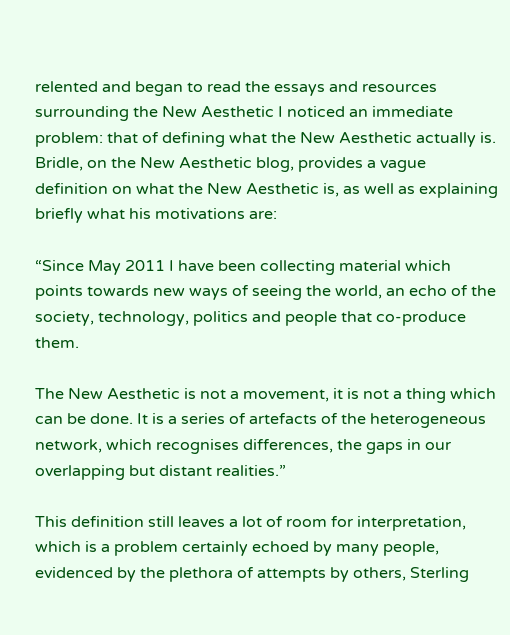relented and began to read the essays and resources surrounding the New Aesthetic I noticed an immediate problem: that of defining what the New Aesthetic actually is. Bridle, on the New Aesthetic blog, provides a vague definition on what the New Aesthetic is, as well as explaining briefly what his motivations are:

“Since May 2011 I have been collecting material which points towards new ways of seeing the world, an echo of the society, technology, politics and people that co-produce them.

The New Aesthetic is not a movement, it is not a thing which can be done. It is a series of artefacts of the heterogeneous network, which recognises differences, the gaps in our overlapping but distant realities.”

This definition still leaves a lot of room for interpretation, which is a problem certainly echoed by many people, evidenced by the plethora of attempts by others, Sterling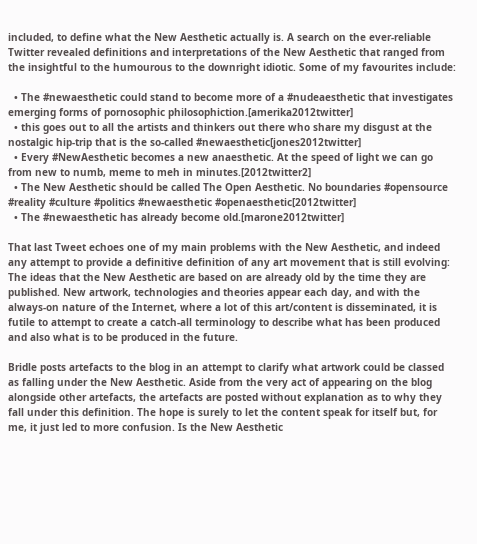included, to define what the New Aesthetic actually is. A search on the ever-reliable Twitter revealed definitions and interpretations of the New Aesthetic that ranged from the insightful to the humourous to the downright idiotic. Some of my favourites include:

  • The #newaesthetic could stand to become more of a #nudeaesthetic that investigates emerging forms of pornosophic philosophiction.[amerika2012twitter]
  • this goes out to all the artists and thinkers out there who share my disgust at the nostalgic hip-trip that is the so-called #newaesthetic[jones2012twitter]
  • Every #NewAesthetic becomes a new anaesthetic. At the speed of light we can go from new to numb, meme to meh in minutes.[2012twitter2]
  • The New Aesthetic should be called The Open Aesthetic. No boundaries #opensource #reality #culture #politics #newaesthetic #openaesthetic[2012twitter]
  • The #newaesthetic has already become old.[marone2012twitter]

That last Tweet echoes one of my main problems with the New Aesthetic, and indeed any attempt to provide a definitive definition of any art movement that is still evolving: The ideas that the New Aesthetic are based on are already old by the time they are published. New artwork, technologies and theories appear each day, and with the always-on nature of the Internet, where a lot of this art/content is disseminated, it is futile to attempt to create a catch-all terminology to describe what has been produced and also what is to be produced in the future.

Bridle posts artefacts to the blog in an attempt to clarify what artwork could be classed as falling under the New Aesthetic. Aside from the very act of appearing on the blog alongside other artefacts, the artefacts are posted without explanation as to why they fall under this definition. The hope is surely to let the content speak for itself but, for me, it just led to more confusion. Is the New Aesthetic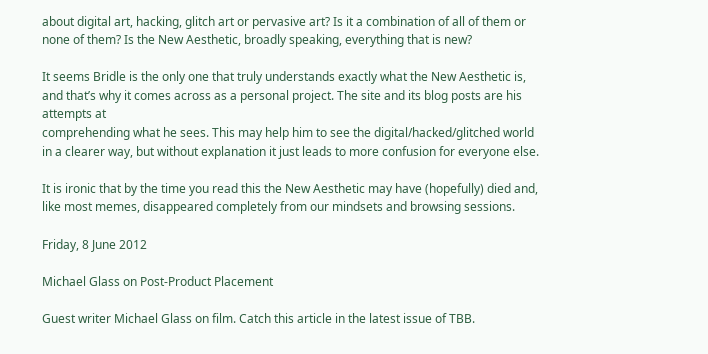about digital art, hacking, glitch art or pervasive art? Is it a combination of all of them or none of them? Is the New Aesthetic, broadly speaking, everything that is new?

It seems Bridle is the only one that truly understands exactly what the New Aesthetic is, and that’s why it comes across as a personal project. The site and its blog posts are his attempts at
comprehending what he sees. This may help him to see the digital/hacked/glitched world in a clearer way, but without explanation it just leads to more confusion for everyone else.

It is ironic that by the time you read this the New Aesthetic may have (hopefully) died and, like most memes, disappeared completely from our mindsets and browsing sessions.

Friday, 8 June 2012

Michael Glass on Post-Product Placement

Guest writer Michael Glass on film. Catch this article in the latest issue of TBB.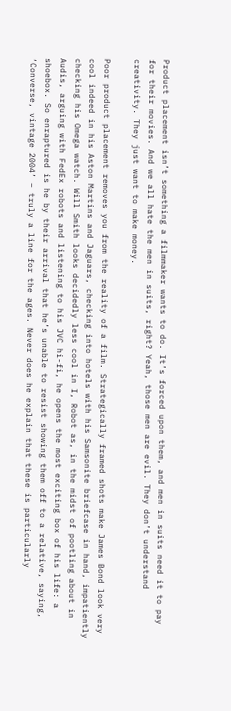Product placement isn’t something a filmmaker wants to do. It’s forced upon them, and men in suits need it to pay for their movies. And we all hate the men in suits, right? Yeah, those men are evil. They don’t understand creativity. They just want to make money.

Poor product placement removes you from the reality of a film. Strategically framed shots make James Bond look very cool indeed in his Aston Martins and Jaguars, checking into hotels with his Samsonite briefcase in hand, impatiently checking his Omega watch. Will Smith looks decidedly less cool in I, Robot as, in the midst of pootling about in Audis, arguing with FedEx robots and listening to his JVC hi-fi, he opens the most exciting box of his life: a shoebox. So enraptured is he by their arrival that he’s unable to resist showing them off to a relative, saying, ‘Converse, vintage 2004’ – truly a line for the ages. Never does he explain that these is particularly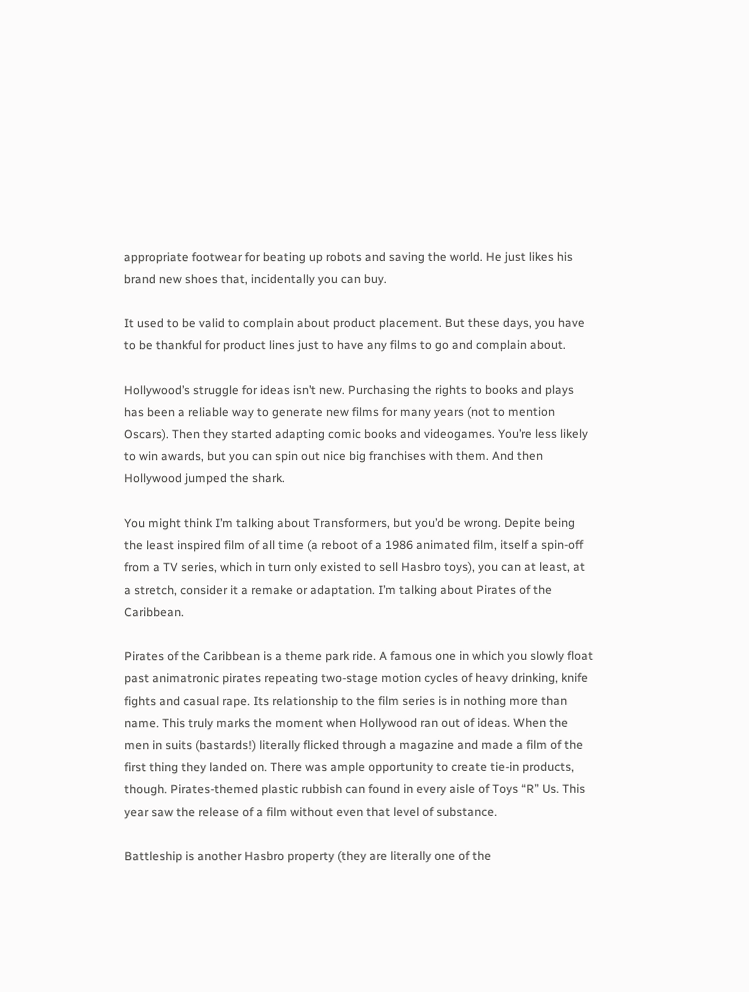appropriate footwear for beating up robots and saving the world. He just likes his brand new shoes that, incidentally you can buy.

It used to be valid to complain about product placement. But these days, you have to be thankful for product lines just to have any films to go and complain about.

Hollywood’s struggle for ideas isn’t new. Purchasing the rights to books and plays has been a reliable way to generate new films for many years (not to mention Oscars). Then they started adapting comic books and videogames. You’re less likely to win awards, but you can spin out nice big franchises with them. And then Hollywood jumped the shark.

You might think I’m talking about Transformers, but you’d be wrong. Depite being the least inspired film of all time (a reboot of a 1986 animated film, itself a spin-off from a TV series, which in turn only existed to sell Hasbro toys), you can at least, at a stretch, consider it a remake or adaptation. I’m talking about Pirates of the Caribbean.

Pirates of the Caribbean is a theme park ride. A famous one in which you slowly float past animatronic pirates repeating two-stage motion cycles of heavy drinking, knife fights and casual rape. Its relationship to the film series is in nothing more than name. This truly marks the moment when Hollywood ran out of ideas. When the men in suits (bastards!) literally flicked through a magazine and made a film of the first thing they landed on. There was ample opportunity to create tie-in products, though. Pirates-themed plastic rubbish can found in every aisle of Toys “R” Us. This year saw the release of a film without even that level of substance.

Battleship is another Hasbro property (they are literally one of the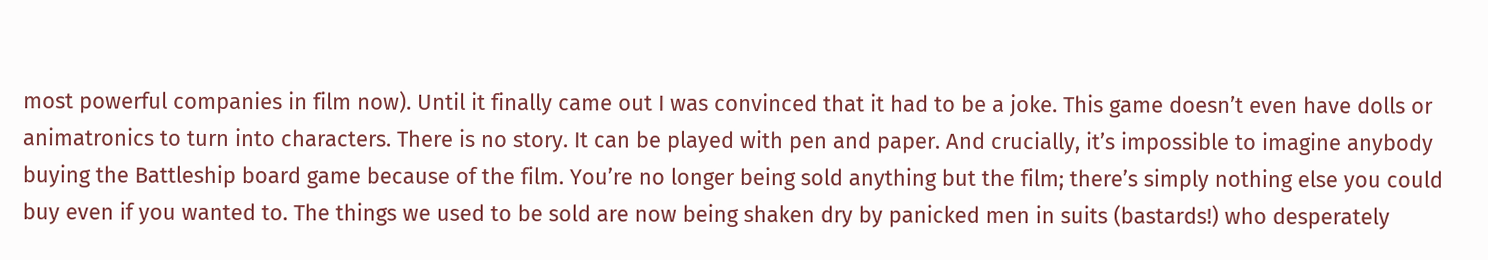most powerful companies in film now). Until it finally came out I was convinced that it had to be a joke. This game doesn’t even have dolls or animatronics to turn into characters. There is no story. It can be played with pen and paper. And crucially, it’s impossible to imagine anybody buying the Battleship board game because of the film. You’re no longer being sold anything but the film; there’s simply nothing else you could buy even if you wanted to. The things we used to be sold are now being shaken dry by panicked men in suits (bastards!) who desperately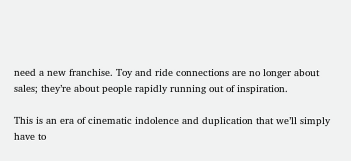need a new franchise. Toy and ride connections are no longer about sales; they’re about people rapidly running out of inspiration.

This is an era of cinematic indolence and duplication that we’ll simply have to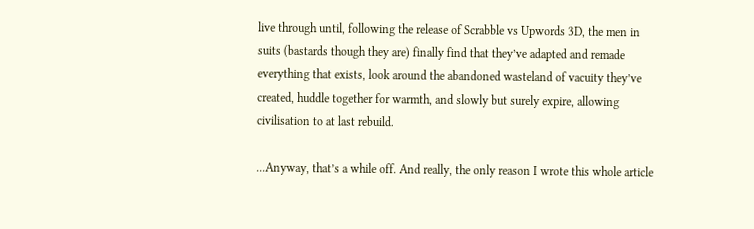live through until, following the release of Scrabble vs Upwords 3D, the men in suits (bastards though they are) finally find that they’ve adapted and remade everything that exists, look around the abandoned wasteland of vacuity they’ve created, huddle together for warmth, and slowly but surely expire, allowing civilisation to at last rebuild.

...Anyway, that’s a while off. And really, the only reason I wrote this whole article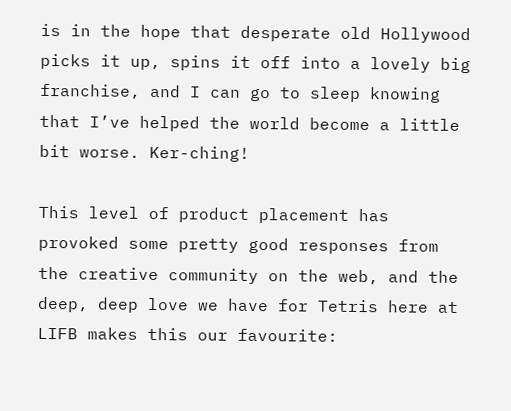is in the hope that desperate old Hollywood picks it up, spins it off into a lovely big franchise, and I can go to sleep knowing that I’ve helped the world become a little bit worse. Ker-ching!

This level of product placement has provoked some pretty good responses from the creative community on the web, and the deep, deep love we have for Tetris here at LIFB makes this our favourite: